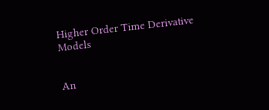Higher Order Time Derivative Models


An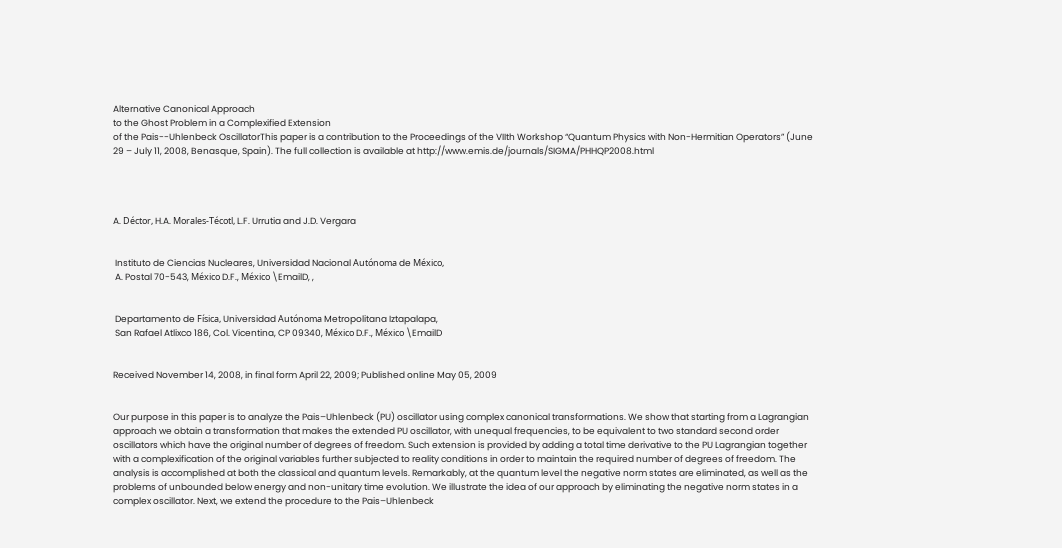Alternative Canonical Approach
to the Ghost Problem in a Complexified Extension
of the Pais--Uhlenbeck OscillatorThis paper is a contribution to the Proceedings of the VIIth Workshop “Quantum Physics with Non-Hermitian Operators” (June 29 – July 11, 2008, Benasque, Spain). The full collection is available at http://www.emis.de/journals/SIGMA/PHHQP2008.html




A. Déctor, H.A. Morales-Técotl, L.F. Urrutia and J.D. Vergara


 Instituto de Ciencias Nucleares, Universidad Nacional Autónoma de México,
 A. Postal 70-543, México D.F., México \EmailD, ,


 Departamento de Física, Universidad Autónoma Metropolitana Iztapalapa,
 San Rafael Atlixco 186, Col. Vicentina, CP 09340, México D.F., México \EmailD


Received November 14, 2008, in final form April 22, 2009; Published online May 05, 2009


Our purpose in this paper is to analyze the Pais–Uhlenbeck (PU) oscillator using complex canonical transformations. We show that starting from a Lagrangian approach we obtain a transformation that makes the extended PU oscillator, with unequal frequencies, to be equivalent to two standard second order oscillators which have the original number of degrees of freedom. Such extension is provided by adding a total time derivative to the PU Lagrangian together with a complexification of the original variables further subjected to reality conditions in order to maintain the required number of degrees of freedom. The analysis is accomplished at both the classical and quantum levels. Remarkably, at the quantum level the negative norm states are eliminated, as well as the problems of unbounded below energy and non-unitary time evolution. We illustrate the idea of our approach by eliminating the negative norm states in a complex oscillator. Next, we extend the procedure to the Pais–Uhlenbeck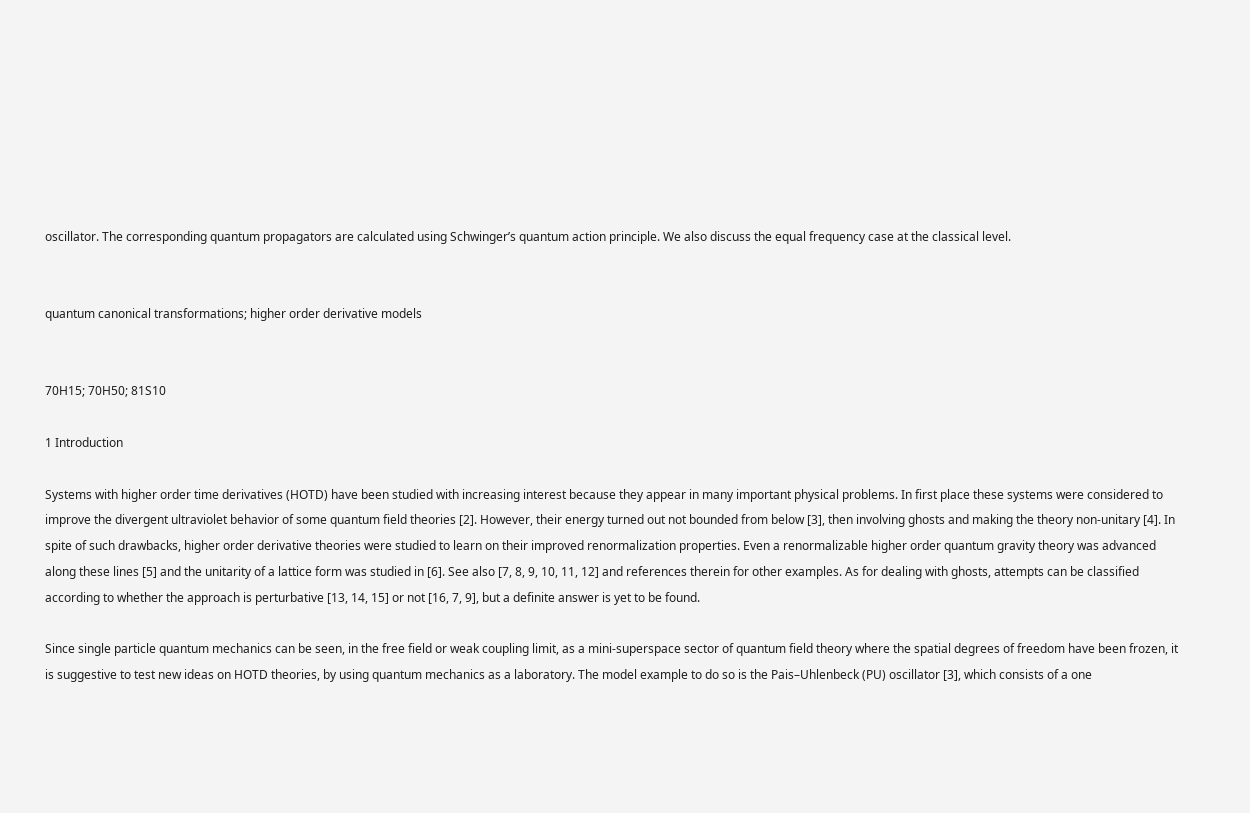oscillator. The corresponding quantum propagators are calculated using Schwinger’s quantum action principle. We also discuss the equal frequency case at the classical level.


quantum canonical transformations; higher order derivative models


70H15; 70H50; 81S10

1 Introduction

Systems with higher order time derivatives (HOTD) have been studied with increasing interest because they appear in many important physical problems. In first place these systems were considered to improve the divergent ultraviolet behavior of some quantum field theories [2]. However, their energy turned out not bounded from below [3], then involving ghosts and making the theory non-unitary [4]. In spite of such drawbacks, higher order derivative theories were studied to learn on their improved renormalization properties. Even a renormalizable higher order quantum gravity theory was advanced along these lines [5] and the unitarity of a lattice form was studied in [6]. See also [7, 8, 9, 10, 11, 12] and references therein for other examples. As for dealing with ghosts, attempts can be classified according to whether the approach is perturbative [13, 14, 15] or not [16, 7, 9], but a definite answer is yet to be found.

Since single particle quantum mechanics can be seen, in the free field or weak coupling limit, as a mini-superspace sector of quantum field theory where the spatial degrees of freedom have been frozen, it is suggestive to test new ideas on HOTD theories, by using quantum mechanics as a laboratory. The model example to do so is the Pais–Uhlenbeck (PU) oscillator [3], which consists of a one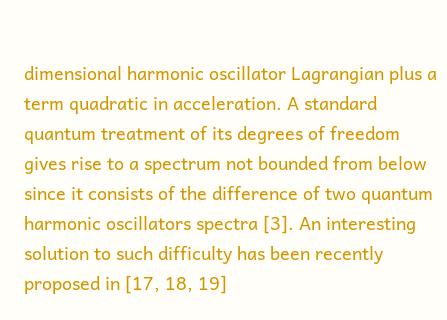dimensional harmonic oscillator Lagrangian plus a term quadratic in acceleration. A standard quantum treatment of its degrees of freedom gives rise to a spectrum not bounded from below since it consists of the difference of two quantum harmonic oscillators spectra [3]. An interesting solution to such difficulty has been recently proposed in [17, 18, 19]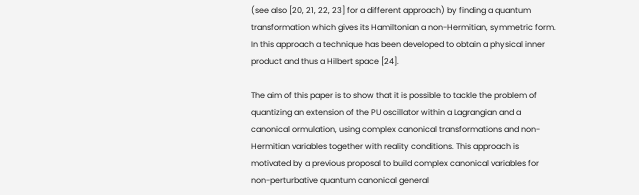(see also [20, 21, 22, 23] for a different approach) by finding a quantum transformation which gives its Hamiltonian a non-Hermitian, symmetric form. In this approach a technique has been developed to obtain a physical inner product and thus a Hilbert space [24].

The aim of this paper is to show that it is possible to tackle the problem of quantizing an extension of the PU oscillator within a Lagrangian and a canonical ormulation, using complex canonical transformations and non-Hermitian variables together with reality conditions. This approach is motivated by a previous proposal to build complex canonical variables for non-perturbative quantum canonical general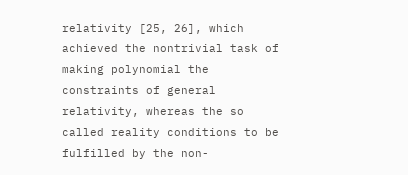relativity [25, 26], which achieved the nontrivial task of making polynomial the constraints of general relativity, whereas the so called reality conditions to be fulfilled by the non-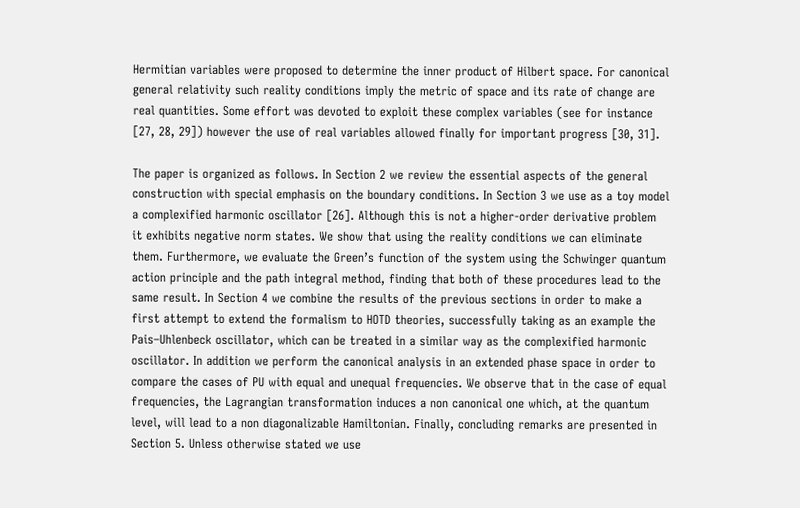Hermitian variables were proposed to determine the inner product of Hilbert space. For canonical general relativity such reality conditions imply the metric of space and its rate of change are real quantities. Some effort was devoted to exploit these complex variables (see for instance [27, 28, 29]) however the use of real variables allowed finally for important progress [30, 31].

The paper is organized as follows. In Section 2 we review the essential aspects of the general construction with special emphasis on the boundary conditions. In Section 3 we use as a toy model a complexified harmonic oscillator [26]. Although this is not a higher-order derivative problem it exhibits negative norm states. We show that using the reality conditions we can eliminate them. Furthermore, we evaluate the Green’s function of the system using the Schwinger quantum action principle and the path integral method, finding that both of these procedures lead to the same result. In Section 4 we combine the results of the previous sections in order to make a first attempt to extend the formalism to HOTD theories, successfully taking as an example the Pais–Uhlenbeck oscillator, which can be treated in a similar way as the complexified harmonic oscillator. In addition we perform the canonical analysis in an extended phase space in order to compare the cases of PU with equal and unequal frequencies. We observe that in the case of equal frequencies, the Lagrangian transformation induces a non canonical one which, at the quantum level, will lead to a non diagonalizable Hamiltonian. Finally, concluding remarks are presented in Section 5. Unless otherwise stated we use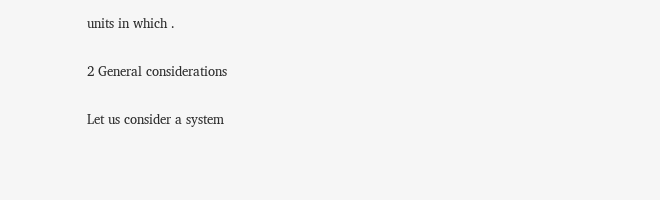units in which .

2 General considerations

Let us consider a system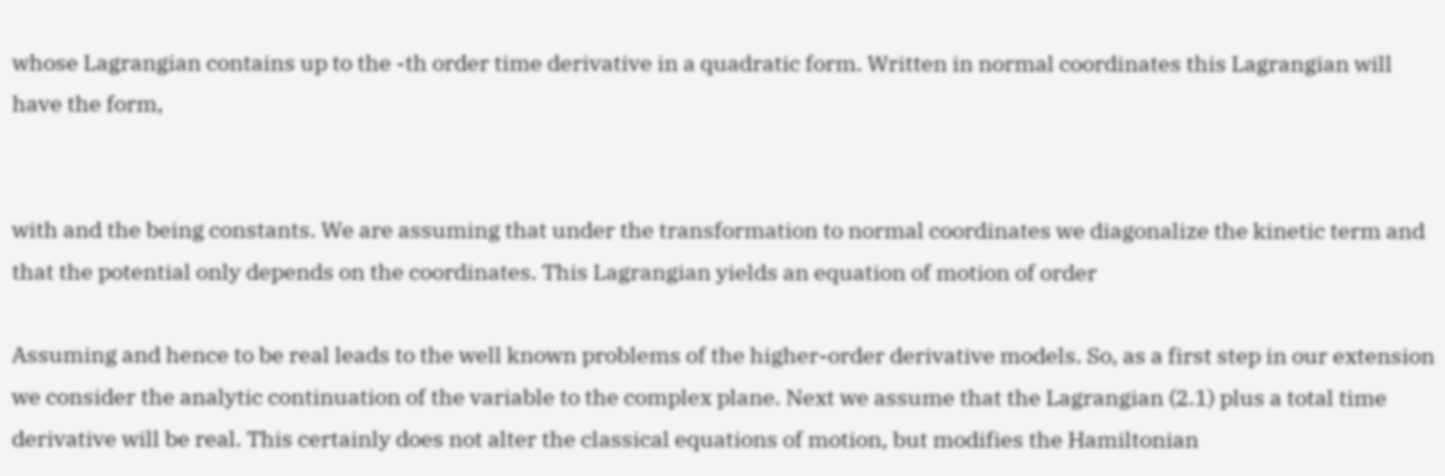whose Lagrangian contains up to the -th order time derivative in a quadratic form. Written in normal coordinates this Lagrangian will have the form,


with and the being constants. We are assuming that under the transformation to normal coordinates we diagonalize the kinetic term and that the potential only depends on the coordinates. This Lagrangian yields an equation of motion of order

Assuming and hence to be real leads to the well known problems of the higher-order derivative models. So, as a first step in our extension we consider the analytic continuation of the variable to the complex plane. Next we assume that the Lagrangian (2.1) plus a total time derivative will be real. This certainly does not alter the classical equations of motion, but modifies the Hamiltonian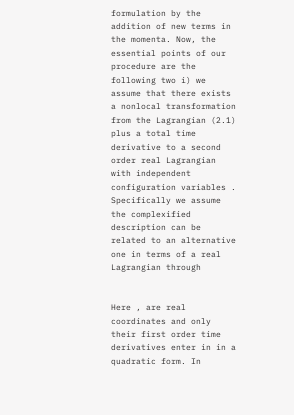formulation by the addition of new terms in the momenta. Now, the essential points of our procedure are the following two i) we assume that there exists a nonlocal transformation from the Lagrangian (2.1) plus a total time derivative to a second order real Lagrangian with independent configuration variables . Specifically we assume the complexified description can be related to an alternative one in terms of a real Lagrangian through


Here , are real coordinates and only their first order time derivatives enter in in a quadratic form. In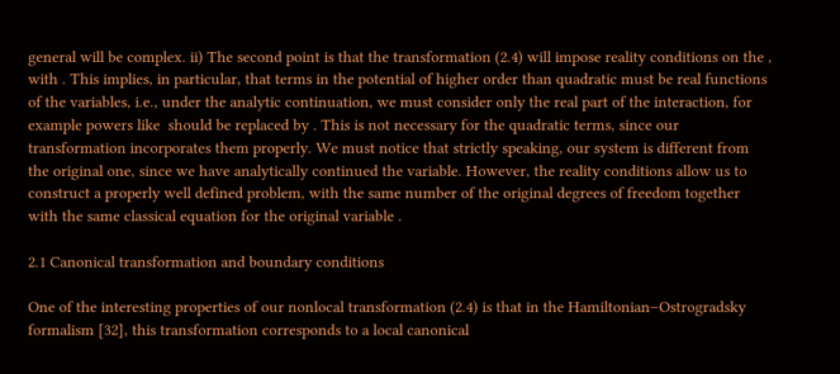general will be complex. ii) The second point is that the transformation (2.4) will impose reality conditions on the , with . This implies, in particular, that terms in the potential of higher order than quadratic must be real functions of the variables, i.e., under the analytic continuation, we must consider only the real part of the interaction, for example powers like  should be replaced by . This is not necessary for the quadratic terms, since our transformation incorporates them properly. We must notice that strictly speaking, our system is different from the original one, since we have analytically continued the variable. However, the reality conditions allow us to construct a properly well defined problem, with the same number of the original degrees of freedom together with the same classical equation for the original variable .

2.1 Canonical transformation and boundary conditions

One of the interesting properties of our nonlocal transformation (2.4) is that in the Hamiltonian–Ostrogradsky formalism [32], this transformation corresponds to a local canonical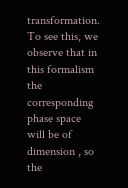transformation. To see this, we observe that in this formalism the corresponding phase space will be of dimension , so the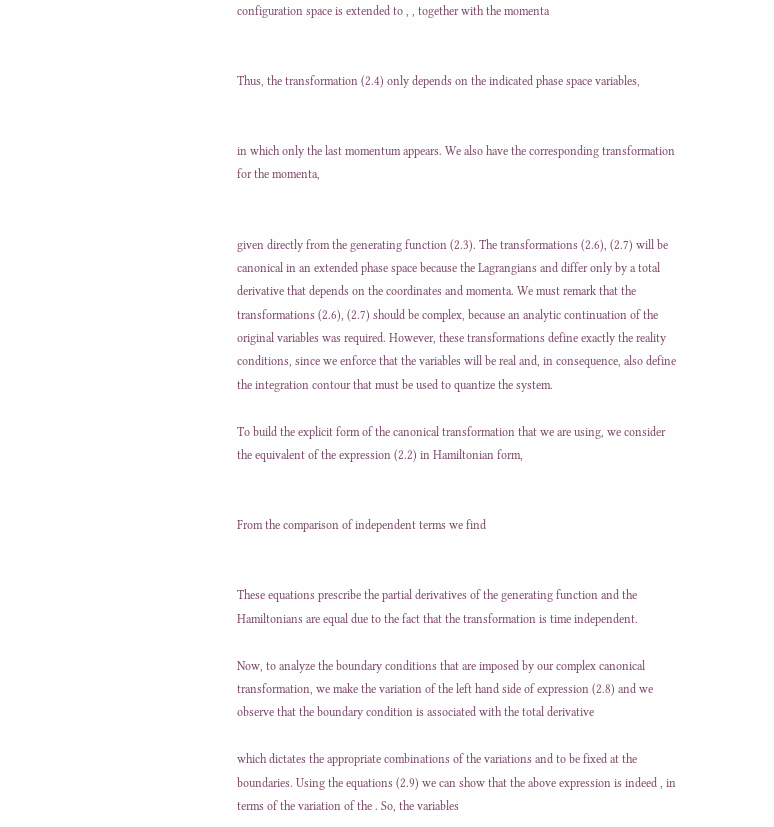configuration space is extended to , , together with the momenta


Thus, the transformation (2.4) only depends on the indicated phase space variables,


in which only the last momentum appears. We also have the corresponding transformation for the momenta,


given directly from the generating function (2.3). The transformations (2.6), (2.7) will be canonical in an extended phase space because the Lagrangians and differ only by a total derivative that depends on the coordinates and momenta. We must remark that the transformations (2.6), (2.7) should be complex, because an analytic continuation of the original variables was required. However, these transformations define exactly the reality conditions, since we enforce that the variables will be real and, in consequence, also define the integration contour that must be used to quantize the system.

To build the explicit form of the canonical transformation that we are using, we consider the equivalent of the expression (2.2) in Hamiltonian form,


From the comparison of independent terms we find


These equations prescribe the partial derivatives of the generating function and the Hamiltonians are equal due to the fact that the transformation is time independent.

Now, to analyze the boundary conditions that are imposed by our complex canonical transformation, we make the variation of the left hand side of expression (2.8) and we observe that the boundary condition is associated with the total derivative

which dictates the appropriate combinations of the variations and to be fixed at the boundaries. Using the equations (2.9) we can show that the above expression is indeed , in terms of the variation of the . So, the variables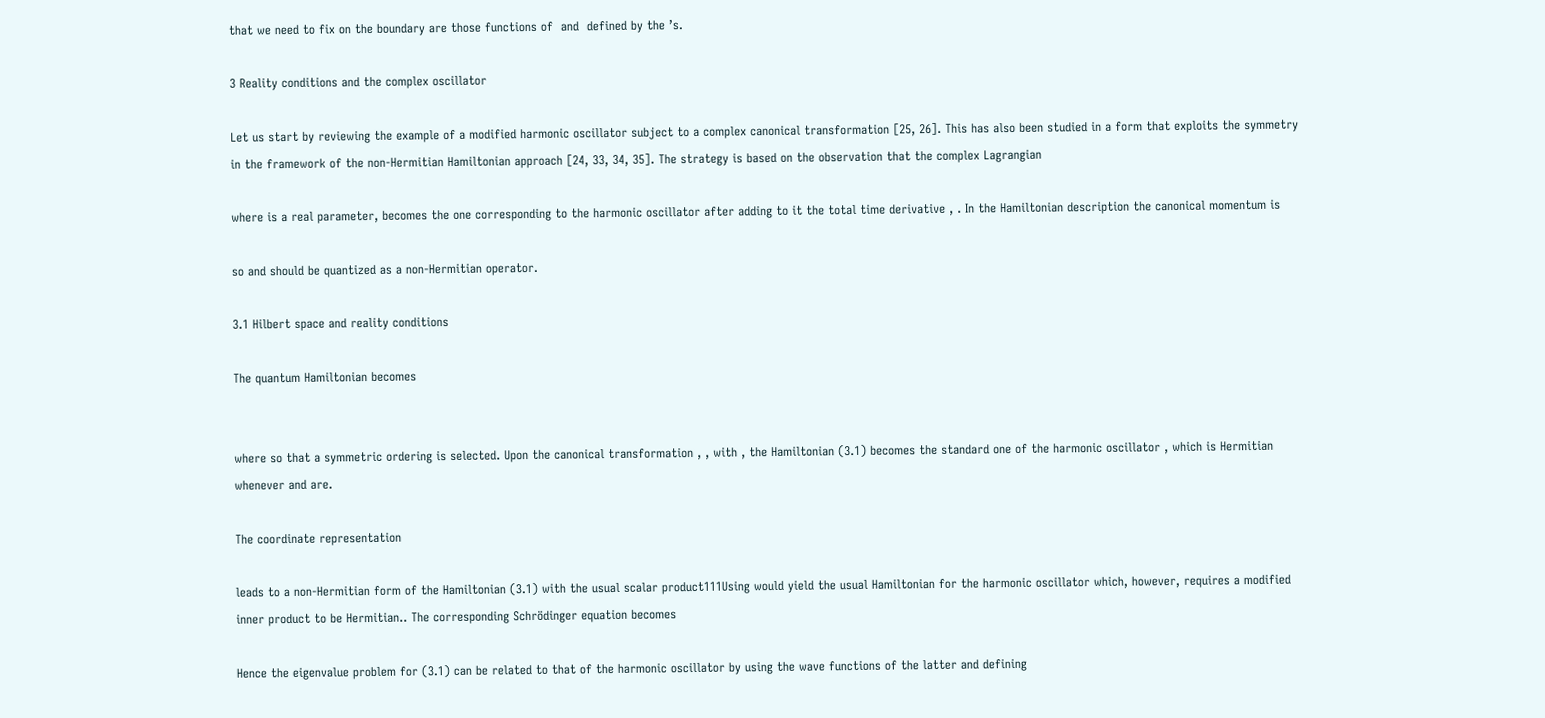that we need to fix on the boundary are those functions of  and  defined by the ’s.

3 Reality conditions and the complex oscillator

Let us start by reviewing the example of a modified harmonic oscillator subject to a complex canonical transformation [25, 26]. This has also been studied in a form that exploits the symmetry in the framework of the non-Hermitian Hamiltonian approach [24, 33, 34, 35]. The strategy is based on the observation that the complex Lagrangian

where is a real parameter, becomes the one corresponding to the harmonic oscillator after adding to it the total time derivative , . In the Hamiltonian description the canonical momentum is

so and should be quantized as a non-Hermitian operator.

3.1 Hilbert space and reality conditions

The quantum Hamiltonian becomes


where so that a symmetric ordering is selected. Upon the canonical transformation , , with , the Hamiltonian (3.1) becomes the standard one of the harmonic oscillator , which is Hermitian whenever and are.

The coordinate representation

leads to a non-Hermitian form of the Hamiltonian (3.1) with the usual scalar product111Using would yield the usual Hamiltonian for the harmonic oscillator which, however, requires a modified inner product to be Hermitian.. The corresponding Schrödinger equation becomes

Hence the eigenvalue problem for (3.1) can be related to that of the harmonic oscillator by using the wave functions of the latter and defining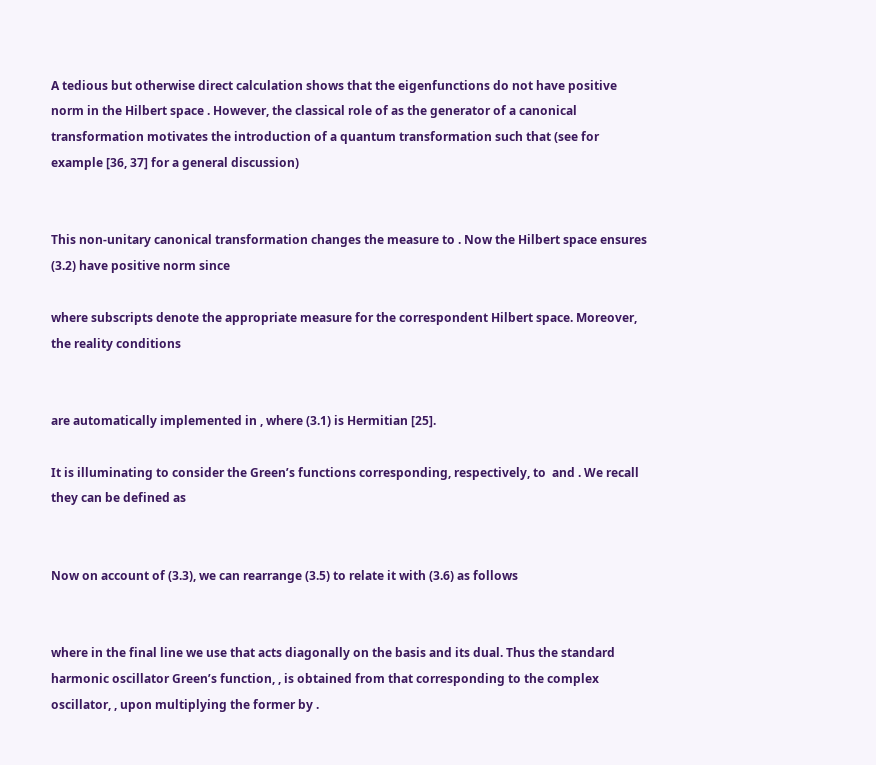A tedious but otherwise direct calculation shows that the eigenfunctions do not have positive norm in the Hilbert space . However, the classical role of as the generator of a canonical transformation motivates the introduction of a quantum transformation such that (see for example [36, 37] for a general discussion)


This non-unitary canonical transformation changes the measure to . Now the Hilbert space ensures (3.2) have positive norm since

where subscripts denote the appropriate measure for the correspondent Hilbert space. Moreover, the reality conditions


are automatically implemented in , where (3.1) is Hermitian [25].

It is illuminating to consider the Green’s functions corresponding, respectively, to  and . We recall they can be defined as


Now on account of (3.3), we can rearrange (3.5) to relate it with (3.6) as follows


where in the final line we use that acts diagonally on the basis and its dual. Thus the standard harmonic oscillator Green’s function, , is obtained from that corresponding to the complex oscillator, , upon multiplying the former by .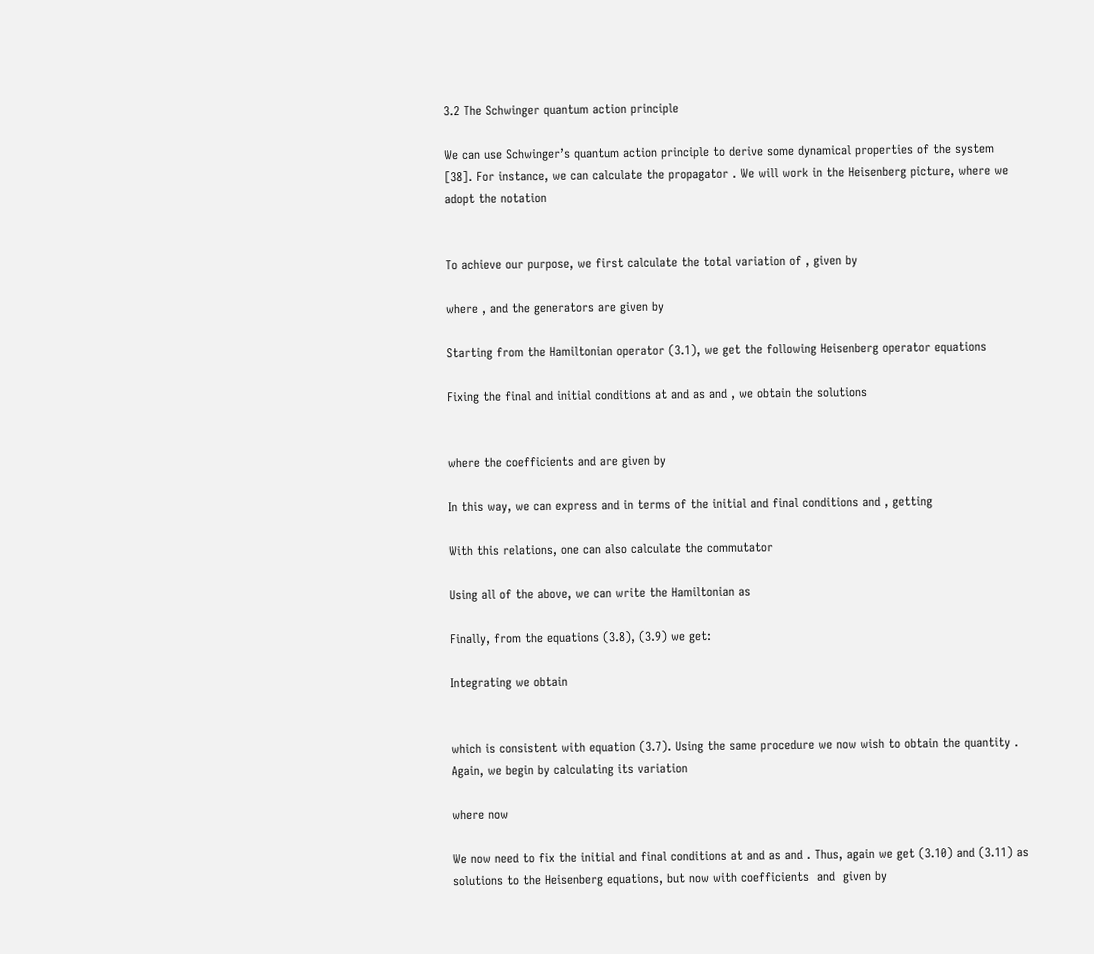3.2 The Schwinger quantum action principle

We can use Schwinger’s quantum action principle to derive some dynamical properties of the system [38]. For instance, we can calculate the propagator . We will work in the Heisenberg picture, where we adopt the notation


To achieve our purpose, we first calculate the total variation of , given by

where , and the generators are given by

Starting from the Hamiltonian operator (3.1), we get the following Heisenberg operator equations

Fixing the final and initial conditions at and as and , we obtain the solutions


where the coefficients and are given by

In this way, we can express and in terms of the initial and final conditions and , getting

With this relations, one can also calculate the commutator

Using all of the above, we can write the Hamiltonian as

Finally, from the equations (3.8), (3.9) we get:

Integrating we obtain


which is consistent with equation (3.7). Using the same procedure we now wish to obtain the quantity . Again, we begin by calculating its variation

where now

We now need to fix the initial and final conditions at and as and . Thus, again we get (3.10) and (3.11) as solutions to the Heisenberg equations, but now with coefficients  and  given by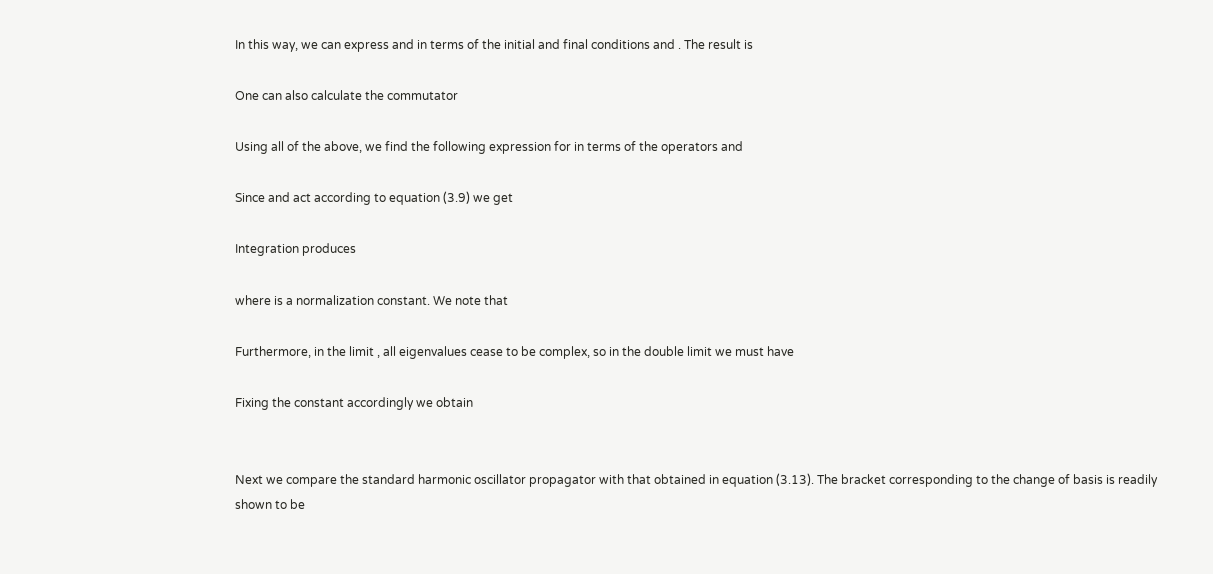In this way, we can express and in terms of the initial and final conditions and . The result is

One can also calculate the commutator

Using all of the above, we find the following expression for in terms of the operators and

Since and act according to equation (3.9) we get

Integration produces

where is a normalization constant. We note that

Furthermore, in the limit , all eigenvalues cease to be complex, so in the double limit we must have

Fixing the constant accordingly we obtain


Next we compare the standard harmonic oscillator propagator with that obtained in equation (3.13). The bracket corresponding to the change of basis is readily shown to be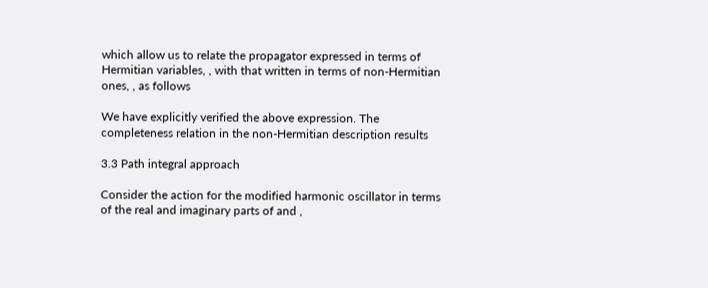which allow us to relate the propagator expressed in terms of Hermitian variables, , with that written in terms of non-Hermitian ones, , as follows

We have explicitly verified the above expression. The completeness relation in the non-Hermitian description results

3.3 Path integral approach

Consider the action for the modified harmonic oscillator in terms of the real and imaginary parts of and ,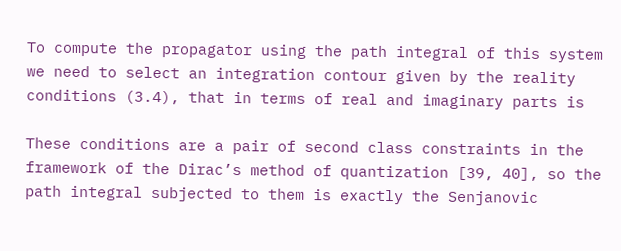To compute the propagator using the path integral of this system we need to select an integration contour given by the reality conditions (3.4), that in terms of real and imaginary parts is

These conditions are a pair of second class constraints in the framework of the Dirac’s method of quantization [39, 40], so the path integral subjected to them is exactly the Senjanovic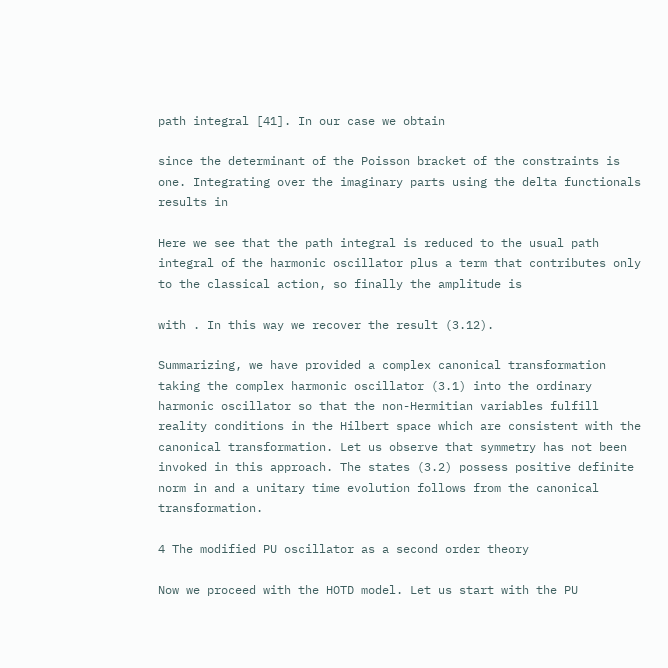path integral [41]. In our case we obtain

since the determinant of the Poisson bracket of the constraints is one. Integrating over the imaginary parts using the delta functionals results in

Here we see that the path integral is reduced to the usual path integral of the harmonic oscillator plus a term that contributes only to the classical action, so finally the amplitude is

with . In this way we recover the result (3.12).

Summarizing, we have provided a complex canonical transformation taking the complex harmonic oscillator (3.1) into the ordinary harmonic oscillator so that the non-Hermitian variables fulfill reality conditions in the Hilbert space which are consistent with the canonical transformation. Let us observe that symmetry has not been invoked in this approach. The states (3.2) possess positive definite norm in and a unitary time evolution follows from the canonical transformation.

4 The modified PU oscillator as a second order theory

Now we proceed with the HOTD model. Let us start with the PU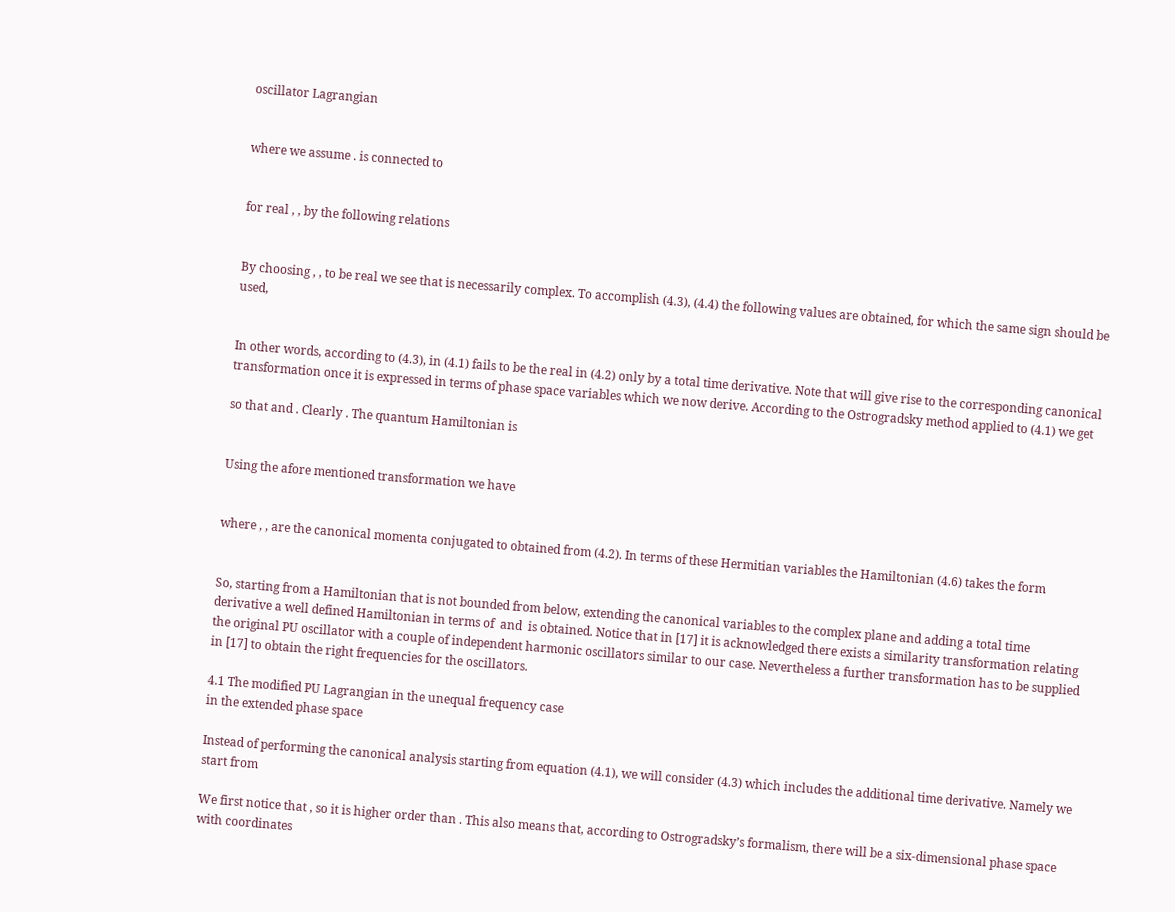oscillator Lagrangian


where we assume . is connected to


for real , , by the following relations


By choosing , , to be real we see that is necessarily complex. To accomplish (4.3), (4.4) the following values are obtained, for which the same sign should be used,


In other words, according to (4.3), in (4.1) fails to be the real in (4.2) only by a total time derivative. Note that will give rise to the corresponding canonical transformation once it is expressed in terms of phase space variables which we now derive. According to the Ostrogradsky method applied to (4.1) we get

so that and . Clearly . The quantum Hamiltonian is


Using the afore mentioned transformation we have


where , , are the canonical momenta conjugated to obtained from (4.2). In terms of these Hermitian variables the Hamiltonian (4.6) takes the form


So, starting from a Hamiltonian that is not bounded from below, extending the canonical variables to the complex plane and adding a total time derivative a well defined Hamiltonian in terms of  and  is obtained. Notice that in [17] it is acknowledged there exists a similarity transformation relating the original PU oscillator with a couple of independent harmonic oscillators similar to our case. Nevertheless a further transformation has to be supplied in [17] to obtain the right frequencies for the oscillators.

4.1 The modified PU Lagrangian in the unequal frequency case
in the extended phase space

Instead of performing the canonical analysis starting from equation (4.1), we will consider (4.3) which includes the additional time derivative. Namely we start from

We first notice that , so it is higher order than . This also means that, according to Ostrogradsky’s formalism, there will be a six-dimensional phase space with coordinates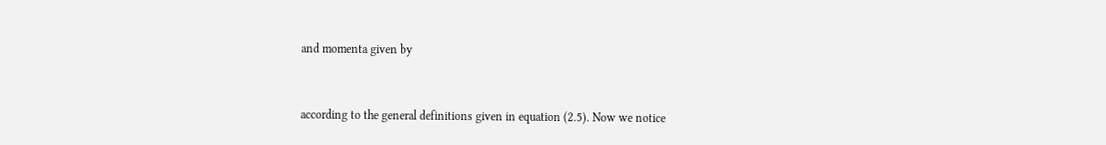and momenta given by


according to the general definitions given in equation (2.5). Now we notice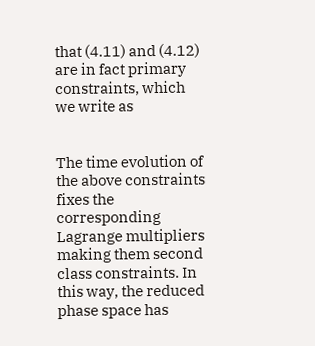that (4.11) and (4.12) are in fact primary constraints, which we write as


The time evolution of the above constraints fixes the corresponding Lagrange multipliers making them second class constraints. In this way, the reduced phase space has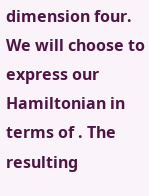dimension four. We will choose to express our Hamiltonian in terms of . The resulting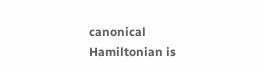canonical Hamiltonian is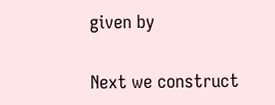given by

Next we construct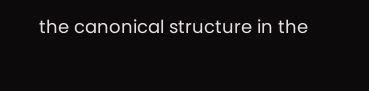the canonical structure in the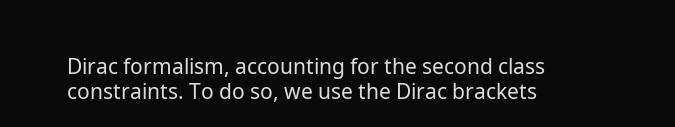Dirac formalism, accounting for the second class constraints. To do so, we use the Dirac brackets